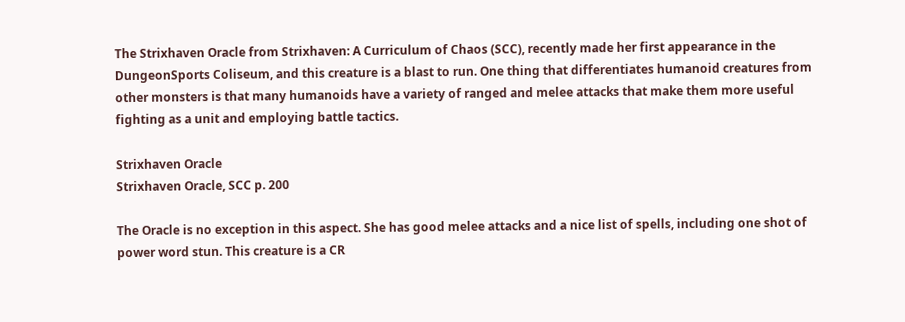The Strixhaven Oracle from Strixhaven: A Curriculum of Chaos (SCC), recently made her first appearance in the DungeonSports Coliseum, and this creature is a blast to run. One thing that differentiates humanoid creatures from other monsters is that many humanoids have a variety of ranged and melee attacks that make them more useful fighting as a unit and employing battle tactics.

Strixhaven Oracle
Strixhaven Oracle, SCC p. 200

The Oracle is no exception in this aspect. She has good melee attacks and a nice list of spells, including one shot of power word stun. This creature is a CR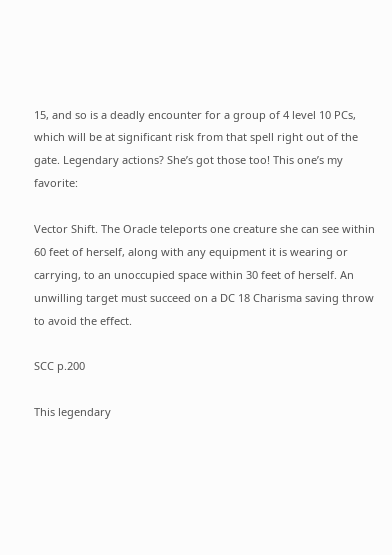15, and so is a deadly encounter for a group of 4 level 10 PCs, which will be at significant risk from that spell right out of the gate. Legendary actions? She’s got those too! This one’s my favorite:

Vector Shift. The Oracle teleports one creature she can see within 60 feet of herself, along with any equipment it is wearing or carrying, to an unoccupied space within 30 feet of herself. An unwilling target must succeed on a DC 18 Charisma saving throw to avoid the effect.

SCC p.200

This legendary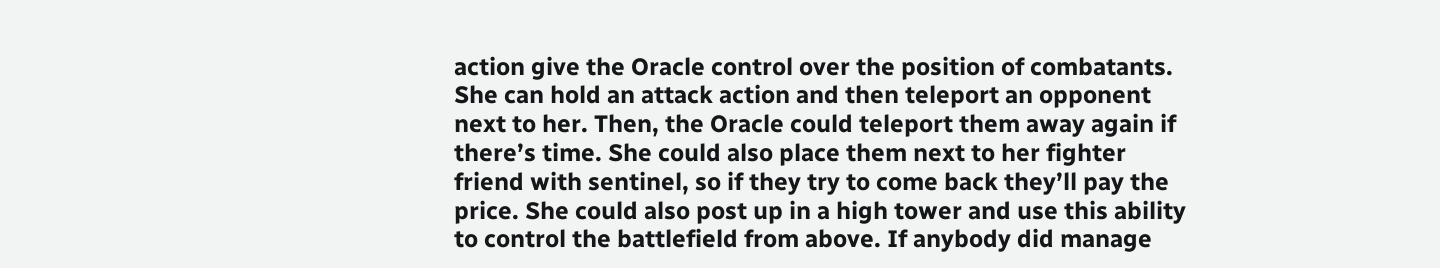action give the Oracle control over the position of combatants. She can hold an attack action and then teleport an opponent next to her. Then, the Oracle could teleport them away again if there’s time. She could also place them next to her fighter friend with sentinel, so if they try to come back they’ll pay the price. She could also post up in a high tower and use this ability to control the battlefield from above. If anybody did manage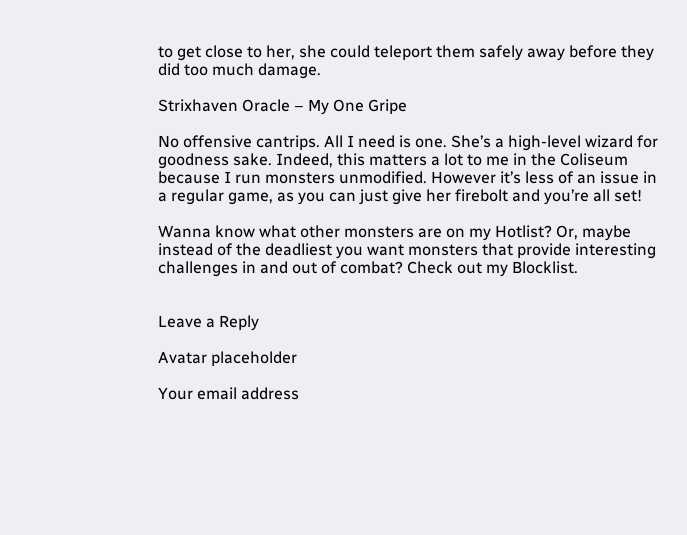to get close to her, she could teleport them safely away before they did too much damage.

Strixhaven Oracle – My One Gripe

No offensive cantrips. All I need is one. She’s a high-level wizard for goodness sake. Indeed, this matters a lot to me in the Coliseum because I run monsters unmodified. However it’s less of an issue in a regular game, as you can just give her firebolt and you’re all set!

Wanna know what other monsters are on my Hotlist? Or, maybe instead of the deadliest you want monsters that provide interesting challenges in and out of combat? Check out my Blocklist.


Leave a Reply

Avatar placeholder

Your email address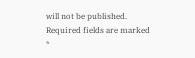will not be published. Required fields are marked *